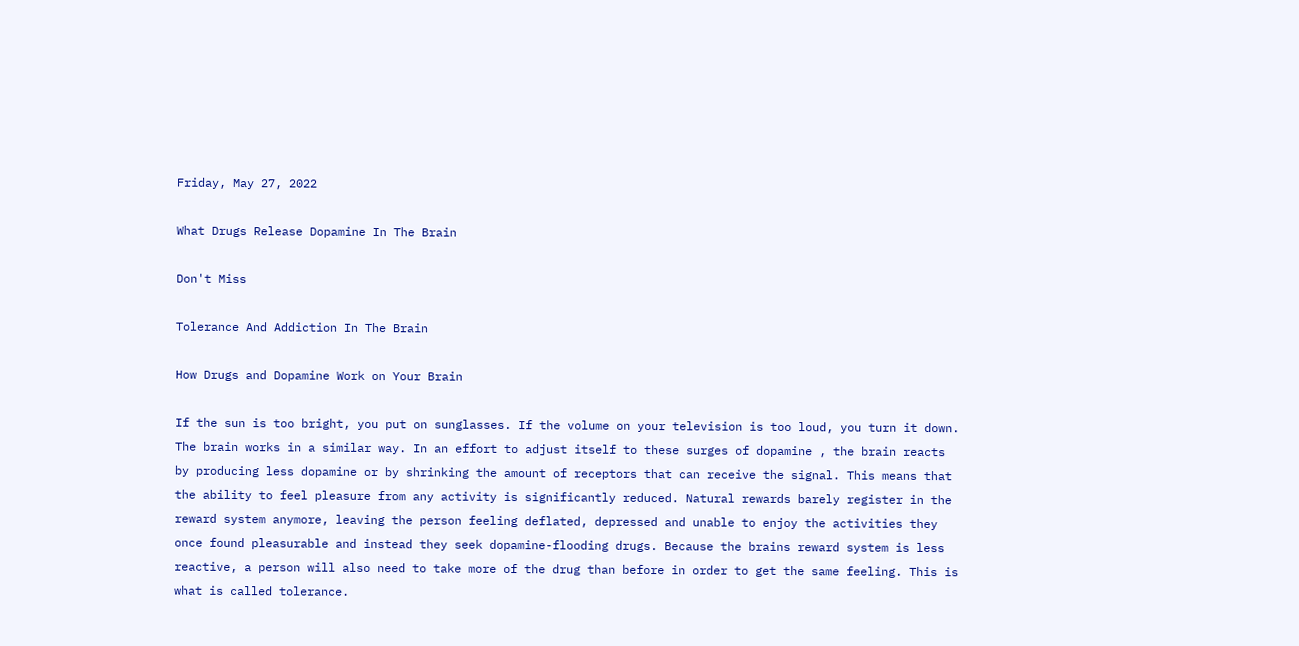Friday, May 27, 2022

What Drugs Release Dopamine In The Brain

Don't Miss

Tolerance And Addiction In The Brain

How Drugs and Dopamine Work on Your Brain

If the sun is too bright, you put on sunglasses. If the volume on your television is too loud, you turn it down. The brain works in a similar way. In an effort to adjust itself to these surges of dopamine , the brain reacts by producing less dopamine or by shrinking the amount of receptors that can receive the signal. This means that the ability to feel pleasure from any activity is significantly reduced. Natural rewards barely register in the reward system anymore, leaving the person feeling deflated, depressed and unable to enjoy the activities they once found pleasurable and instead they seek dopamine-flooding drugs. Because the brains reward system is less reactive, a person will also need to take more of the drug than before in order to get the same feeling. This is what is called tolerance.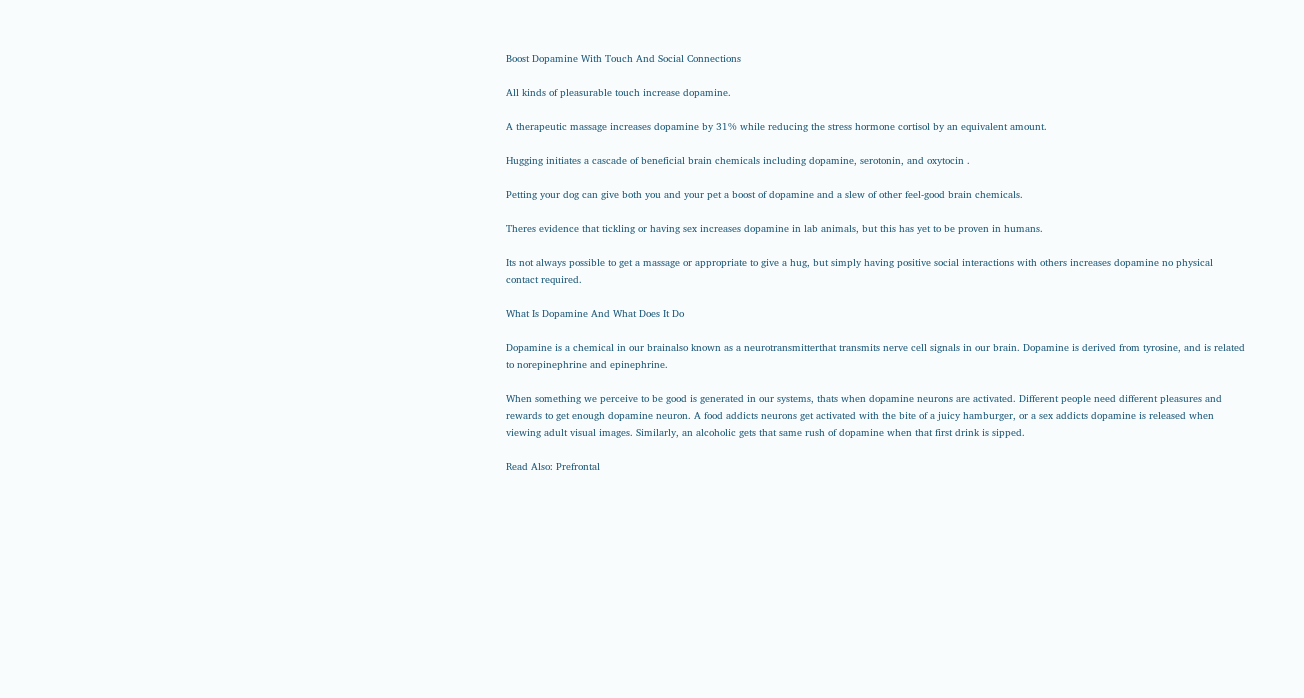Boost Dopamine With Touch And Social Connections

All kinds of pleasurable touch increase dopamine.

A therapeutic massage increases dopamine by 31% while reducing the stress hormone cortisol by an equivalent amount.

Hugging initiates a cascade of beneficial brain chemicals including dopamine, serotonin, and oxytocin .

Petting your dog can give both you and your pet a boost of dopamine and a slew of other feel-good brain chemicals.

Theres evidence that tickling or having sex increases dopamine in lab animals, but this has yet to be proven in humans.

Its not always possible to get a massage or appropriate to give a hug, but simply having positive social interactions with others increases dopamine no physical contact required.

What Is Dopamine And What Does It Do

Dopamine is a chemical in our brainalso known as a neurotransmitterthat transmits nerve cell signals in our brain. Dopamine is derived from tyrosine, and is related to norepinephrine and epinephrine.

When something we perceive to be good is generated in our systems, thats when dopamine neurons are activated. Different people need different pleasures and rewards to get enough dopamine neuron. A food addicts neurons get activated with the bite of a juicy hamburger, or a sex addicts dopamine is released when viewing adult visual images. Similarly, an alcoholic gets that same rush of dopamine when that first drink is sipped.

Read Also: Prefrontal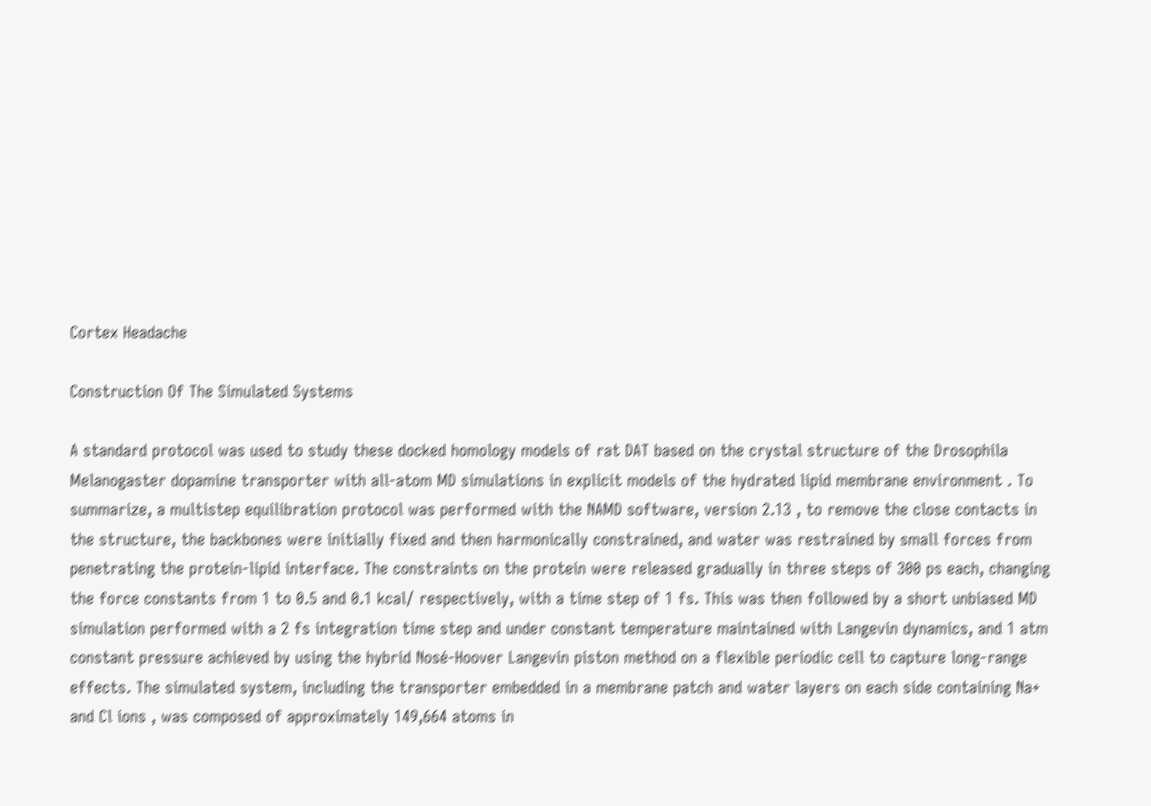Cortex Headache

Construction Of The Simulated Systems

A standard protocol was used to study these docked homology models of rat DAT based on the crystal structure of the Drosophila Melanogaster dopamine transporter with all-atom MD simulations in explicit models of the hydrated lipid membrane environment . To summarize, a multistep equilibration protocol was performed with the NAMD software, version 2.13 , to remove the close contacts in the structure, the backbones were initially fixed and then harmonically constrained, and water was restrained by small forces from penetrating the protein-lipid interface. The constraints on the protein were released gradually in three steps of 300 ps each, changing the force constants from 1 to 0.5 and 0.1 kcal/ respectively, with a time step of 1 fs. This was then followed by a short unbiased MD simulation performed with a 2 fs integration time step and under constant temperature maintained with Langevin dynamics, and 1 atm constant pressure achieved by using the hybrid Nosé-Hoover Langevin piston method on a flexible periodic cell to capture long-range effects. The simulated system, including the transporter embedded in a membrane patch and water layers on each side containing Na+ and Cl ions , was composed of approximately 149,664 atoms in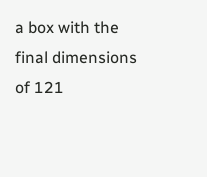a box with the final dimensions of 121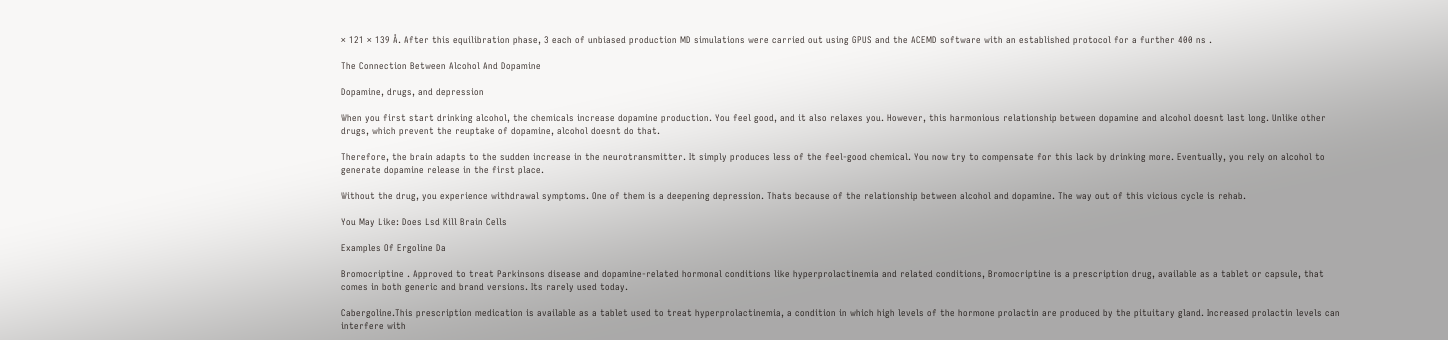× 121 × 139 Å. After this equilibration phase, 3 each of unbiased production MD simulations were carried out using GPUS and the ACEMD software with an established protocol for a further 400 ns .

The Connection Between Alcohol And Dopamine

Dopamine, drugs, and depression

When you first start drinking alcohol, the chemicals increase dopamine production. You feel good, and it also relaxes you. However, this harmonious relationship between dopamine and alcohol doesnt last long. Unlike other drugs, which prevent the reuptake of dopamine, alcohol doesnt do that.

Therefore, the brain adapts to the sudden increase in the neurotransmitter. It simply produces less of the feel-good chemical. You now try to compensate for this lack by drinking more. Eventually, you rely on alcohol to generate dopamine release in the first place.

Without the drug, you experience withdrawal symptoms. One of them is a deepening depression. Thats because of the relationship between alcohol and dopamine. The way out of this vicious cycle is rehab.

You May Like: Does Lsd Kill Brain Cells

Examples Of Ergoline Da

Bromocriptine . Approved to treat Parkinsons disease and dopamine-related hormonal conditions like hyperprolactinemia and related conditions, Bromocriptine is a prescription drug, available as a tablet or capsule, that comes in both generic and brand versions. Its rarely used today.

Cabergoline.This prescription medication is available as a tablet used to treat hyperprolactinemia, a condition in which high levels of the hormone prolactin are produced by the pituitary gland. Increased prolactin levels can interfere with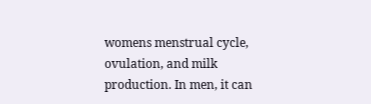womens menstrual cycle, ovulation, and milk production. In men, it can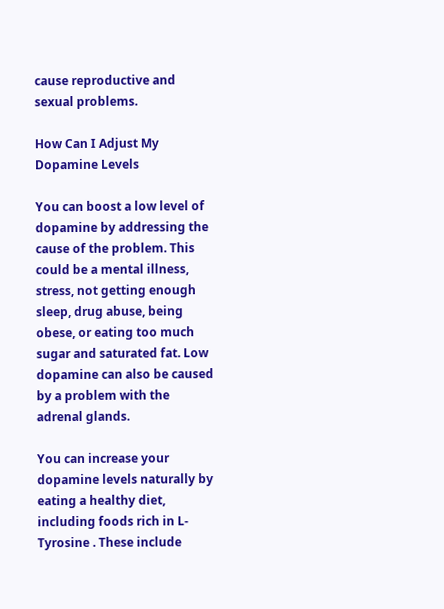cause reproductive and sexual problems.

How Can I Adjust My Dopamine Levels

You can boost a low level of dopamine by addressing the cause of the problem. This could be a mental illness, stress, not getting enough sleep, drug abuse, being obese, or eating too much sugar and saturated fat. Low dopamine can also be caused by a problem with the adrenal glands.

You can increase your dopamine levels naturally by eating a healthy diet, including foods rich in L-Tyrosine . These include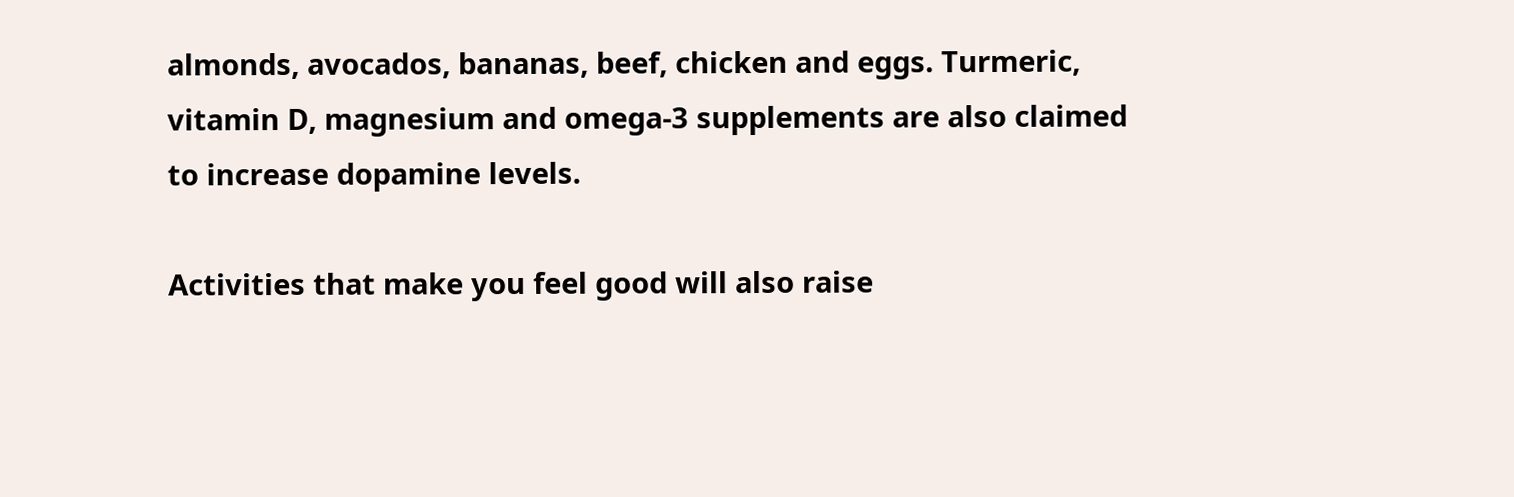almonds, avocados, bananas, beef, chicken and eggs. Turmeric, vitamin D, magnesium and omega-3 supplements are also claimed to increase dopamine levels.

Activities that make you feel good will also raise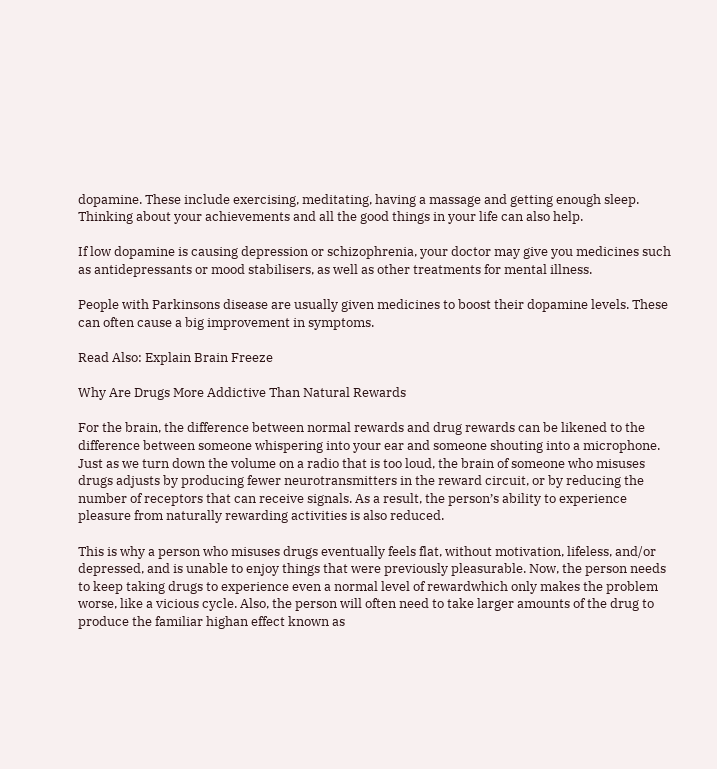dopamine. These include exercising, meditating, having a massage and getting enough sleep. Thinking about your achievements and all the good things in your life can also help.

If low dopamine is causing depression or schizophrenia, your doctor may give you medicines such as antidepressants or mood stabilisers, as well as other treatments for mental illness.

People with Parkinsons disease are usually given medicines to boost their dopamine levels. These can often cause a big improvement in symptoms.

Read Also: Explain Brain Freeze

Why Are Drugs More Addictive Than Natural Rewards

For the brain, the difference between normal rewards and drug rewards can be likened to the difference between someone whispering into your ear and someone shouting into a microphone. Just as we turn down the volume on a radio that is too loud, the brain of someone who misuses drugs adjusts by producing fewer neurotransmitters in the reward circuit, or by reducing the number of receptors that can receive signals. As a result, the person’s ability to experience pleasure from naturally rewarding activities is also reduced.

This is why a person who misuses drugs eventually feels flat, without motivation, lifeless, and/or depressed, and is unable to enjoy things that were previously pleasurable. Now, the person needs to keep taking drugs to experience even a normal level of rewardwhich only makes the problem worse, like a vicious cycle. Also, the person will often need to take larger amounts of the drug to produce the familiar highan effect known as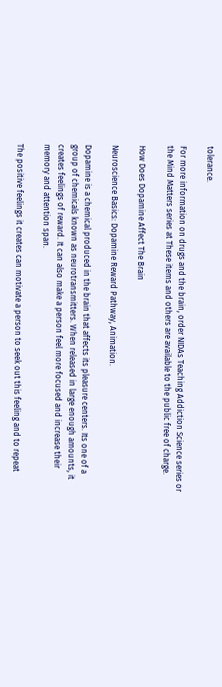tolerance.

For more information on drugs and the brain, order NIDAs Teaching Addiction Science series or the Mind Matters series at These items and others are available to the public free of charge.

How Does Dopamine Affect The Brain

Neuroscience Basics: Dopamine Reward Pathway, Animation.

Dopamine is a chemical produced in the brain that affects its pleasure centers. Its one of a group of chemicals known as neurotransmitters. When released in large enough amounts, it creates feelings of reward. It can also make a person feel more focused and increase their memory and attention span.

The positive feelings it creates can motivate a person to seek out this feeling and to repeat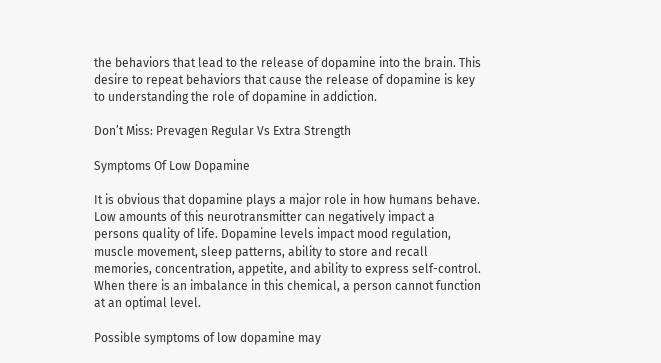the behaviors that lead to the release of dopamine into the brain. This desire to repeat behaviors that cause the release of dopamine is key to understanding the role of dopamine in addiction.

Don’t Miss: Prevagen Regular Vs Extra Strength

Symptoms Of Low Dopamine

It is obvious that dopamine plays a major role in how humans behave. Low amounts of this neurotransmitter can negatively impact a persons quality of life. Dopamine levels impact mood regulation, muscle movement, sleep patterns, ability to store and recall memories, concentration, appetite, and ability to express self-control. When there is an imbalance in this chemical, a person cannot function at an optimal level.

Possible symptoms of low dopamine may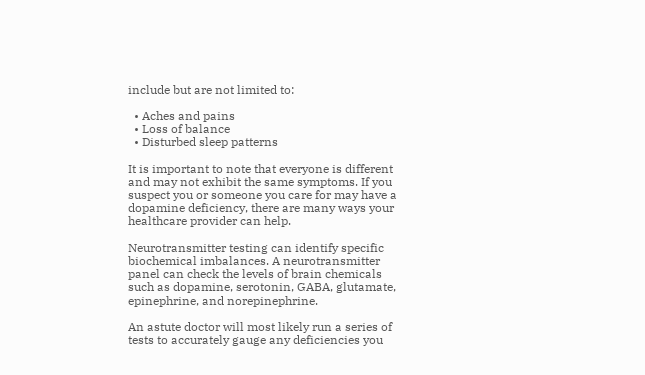include but are not limited to:

  • Aches and pains
  • Loss of balance
  • Disturbed sleep patterns

It is important to note that everyone is different and may not exhibit the same symptoms. If you suspect you or someone you care for may have a dopamine deficiency, there are many ways your healthcare provider can help.

Neurotransmitter testing can identify specific biochemical imbalances. A neurotransmitter panel can check the levels of brain chemicals such as dopamine, serotonin, GABA, glutamate, epinephrine, and norepinephrine.

An astute doctor will most likely run a series of tests to accurately gauge any deficiencies you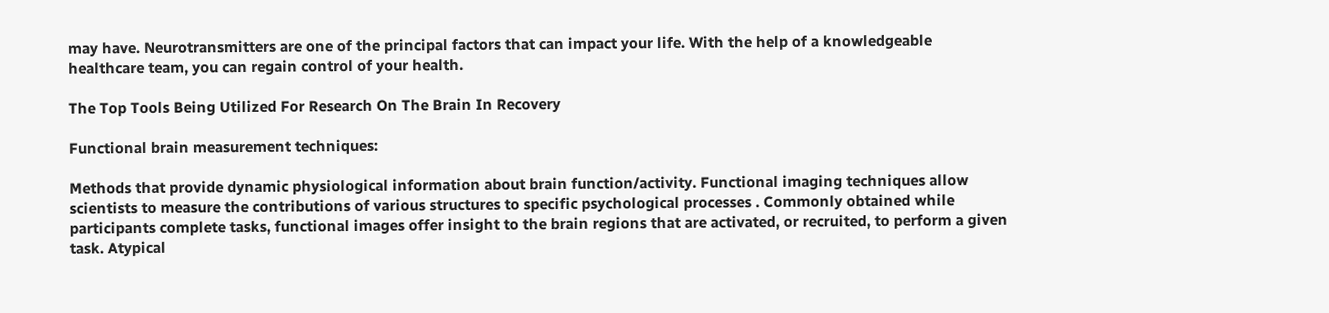may have. Neurotransmitters are one of the principal factors that can impact your life. With the help of a knowledgeable healthcare team, you can regain control of your health.

The Top Tools Being Utilized For Research On The Brain In Recovery

Functional brain measurement techniques:

Methods that provide dynamic physiological information about brain function/activity. Functional imaging techniques allow scientists to measure the contributions of various structures to specific psychological processes . Commonly obtained while participants complete tasks, functional images offer insight to the brain regions that are activated, or recruited, to perform a given task. Atypical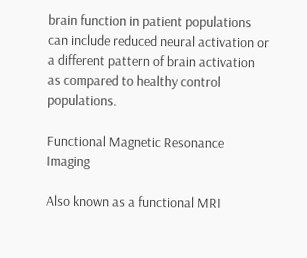brain function in patient populations can include reduced neural activation or a different pattern of brain activation as compared to healthy control populations.

Functional Magnetic Resonance Imaging

Also known as a functional MRI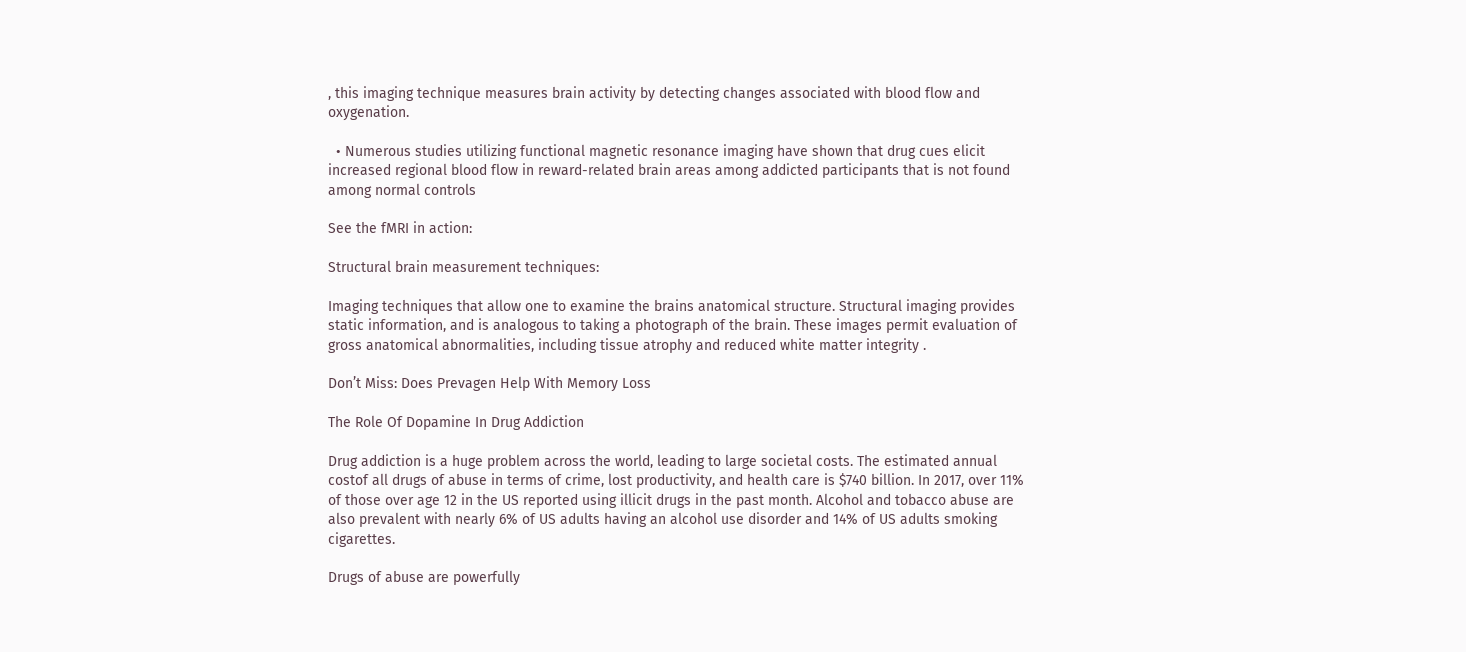, this imaging technique measures brain activity by detecting changes associated with blood flow and oxygenation.

  • Numerous studies utilizing functional magnetic resonance imaging have shown that drug cues elicit increased regional blood flow in reward-related brain areas among addicted participants that is not found among normal controls

See the fMRI in action:

Structural brain measurement techniques:

Imaging techniques that allow one to examine the brains anatomical structure. Structural imaging provides static information, and is analogous to taking a photograph of the brain. These images permit evaluation of gross anatomical abnormalities, including tissue atrophy and reduced white matter integrity .

Don’t Miss: Does Prevagen Help With Memory Loss

The Role Of Dopamine In Drug Addiction

Drug addiction is a huge problem across the world, leading to large societal costs. The estimated annual costof all drugs of abuse in terms of crime, lost productivity, and health care is $740 billion. In 2017, over 11% of those over age 12 in the US reported using illicit drugs in the past month. Alcohol and tobacco abuse are also prevalent with nearly 6% of US adults having an alcohol use disorder and 14% of US adults smoking cigarettes.

Drugs of abuse are powerfully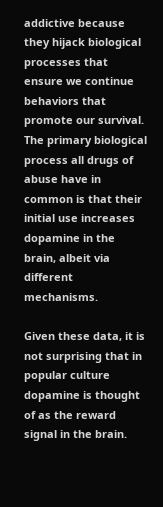addictive because they hijack biological processes that ensure we continue behaviors that promote our survival. The primary biological process all drugs of abuse have in common is that their initial use increases dopamine in the brain, albeit via different mechanisms.

Given these data, it is not surprising that in popular culture dopamine is thought of as the reward signal in the brain.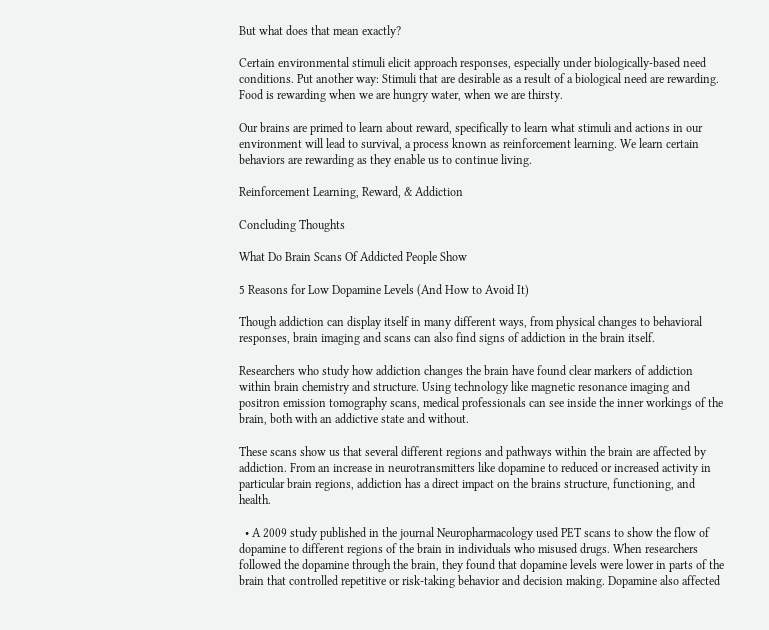But what does that mean exactly?

Certain environmental stimuli elicit approach responses, especially under biologically-based need conditions. Put another way: Stimuli that are desirable as a result of a biological need are rewarding. Food is rewarding when we are hungry water, when we are thirsty.

Our brains are primed to learn about reward, specifically to learn what stimuli and actions in our environment will lead to survival, a process known as reinforcement learning. We learn certain behaviors are rewarding as they enable us to continue living.

Reinforcement Learning, Reward, & Addiction

Concluding Thoughts

What Do Brain Scans Of Addicted People Show

5 Reasons for Low Dopamine Levels (And How to Avoid It)

Though addiction can display itself in many different ways, from physical changes to behavioral responses, brain imaging and scans can also find signs of addiction in the brain itself.

Researchers who study how addiction changes the brain have found clear markers of addiction within brain chemistry and structure. Using technology like magnetic resonance imaging and positron emission tomography scans, medical professionals can see inside the inner workings of the brain, both with an addictive state and without.

These scans show us that several different regions and pathways within the brain are affected by addiction. From an increase in neurotransmitters like dopamine to reduced or increased activity in particular brain regions, addiction has a direct impact on the brains structure, functioning, and health.

  • A 2009 study published in the journal Neuropharmacology used PET scans to show the flow of dopamine to different regions of the brain in individuals who misused drugs. When researchers followed the dopamine through the brain, they found that dopamine levels were lower in parts of the brain that controlled repetitive or risk-taking behavior and decision making. Dopamine also affected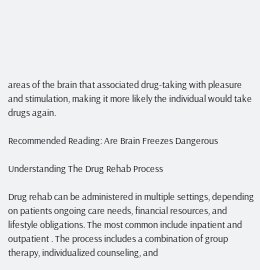areas of the brain that associated drug-taking with pleasure and stimulation, making it more likely the individual would take drugs again.

Recommended Reading: Are Brain Freezes Dangerous

Understanding The Drug Rehab Process

Drug rehab can be administered in multiple settings, depending on patients ongoing care needs, financial resources, and lifestyle obligations. The most common include inpatient and outpatient . The process includes a combination of group therapy, individualized counseling, and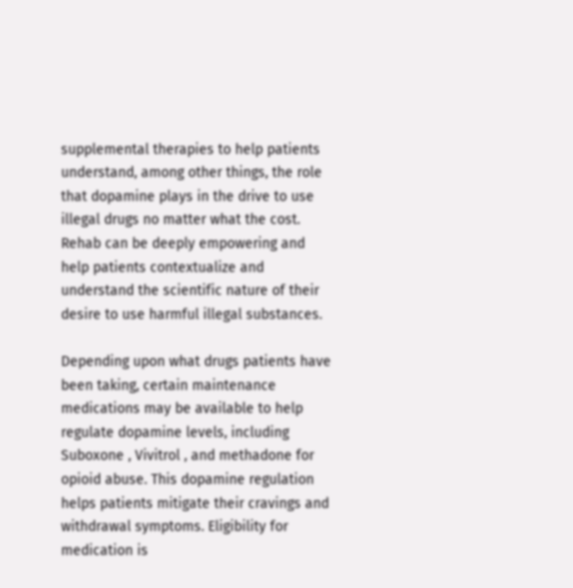supplemental therapies to help patients understand, among other things, the role that dopamine plays in the drive to use illegal drugs no matter what the cost. Rehab can be deeply empowering and help patients contextualize and understand the scientific nature of their desire to use harmful illegal substances.

Depending upon what drugs patients have been taking, certain maintenance medications may be available to help regulate dopamine levels, including Suboxone , Vivitrol , and methadone for opioid abuse. This dopamine regulation helps patients mitigate their cravings and withdrawal symptoms. Eligibility for medication is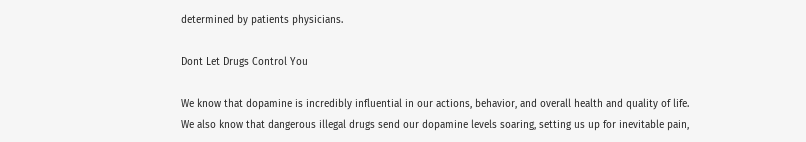determined by patients physicians.

Dont Let Drugs Control You

We know that dopamine is incredibly influential in our actions, behavior, and overall health and quality of life. We also know that dangerous illegal drugs send our dopamine levels soaring, setting us up for inevitable pain,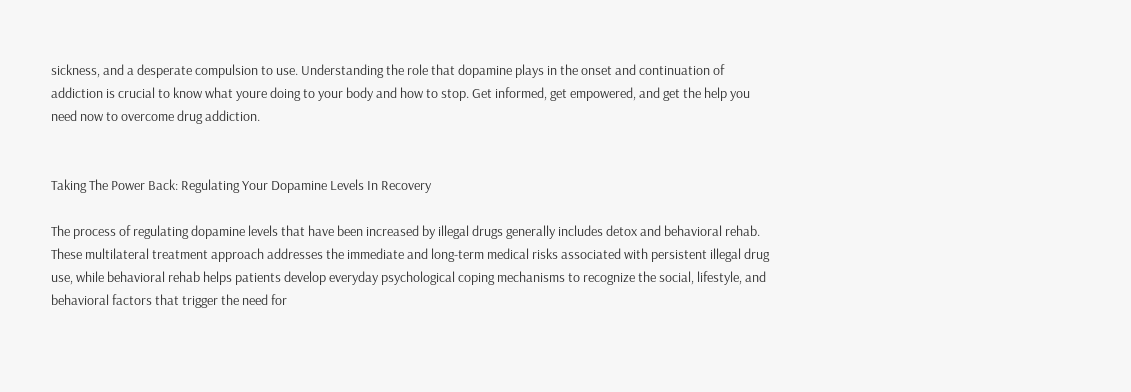sickness, and a desperate compulsion to use. Understanding the role that dopamine plays in the onset and continuation of addiction is crucial to know what youre doing to your body and how to stop. Get informed, get empowered, and get the help you need now to overcome drug addiction.


Taking The Power Back: Regulating Your Dopamine Levels In Recovery

The process of regulating dopamine levels that have been increased by illegal drugs generally includes detox and behavioral rehab. These multilateral treatment approach addresses the immediate and long-term medical risks associated with persistent illegal drug use, while behavioral rehab helps patients develop everyday psychological coping mechanisms to recognize the social, lifestyle, and behavioral factors that trigger the need for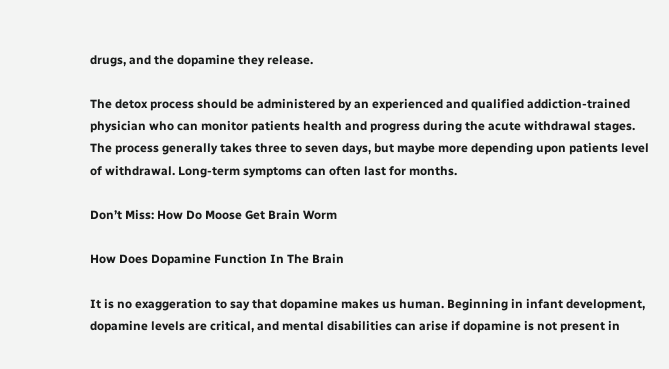drugs, and the dopamine they release.

The detox process should be administered by an experienced and qualified addiction-trained physician who can monitor patients health and progress during the acute withdrawal stages. The process generally takes three to seven days, but maybe more depending upon patients level of withdrawal. Long-term symptoms can often last for months.

Don’t Miss: How Do Moose Get Brain Worm

How Does Dopamine Function In The Brain

It is no exaggeration to say that dopamine makes us human. Beginning in infant development, dopamine levels are critical, and mental disabilities can arise if dopamine is not present in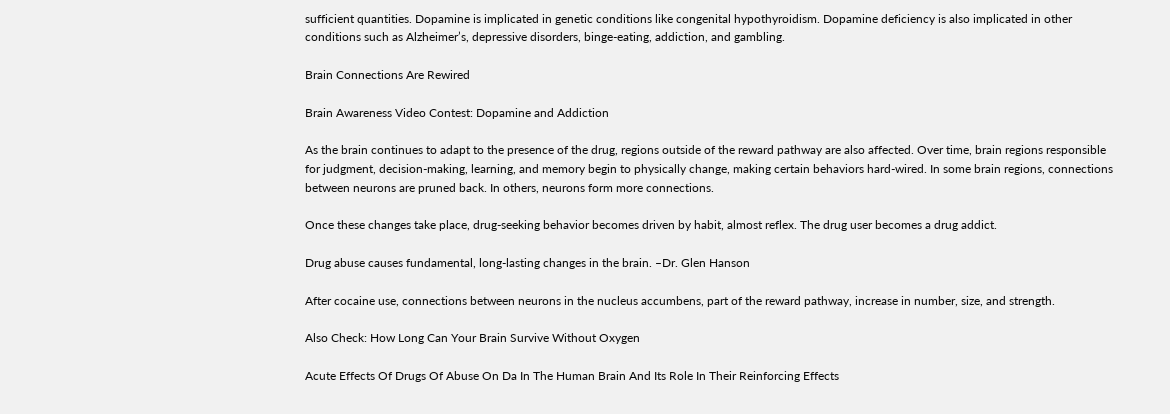sufficient quantities. Dopamine is implicated in genetic conditions like congenital hypothyroidism. Dopamine deficiency is also implicated in other conditions such as Alzheimer’s, depressive disorders, binge-eating, addiction, and gambling.

Brain Connections Are Rewired

Brain Awareness Video Contest: Dopamine and Addiction

As the brain continues to adapt to the presence of the drug, regions outside of the reward pathway are also affected. Over time, brain regions responsible for judgment, decision-making, learning, and memory begin to physically change, making certain behaviors hard-wired. In some brain regions, connections between neurons are pruned back. In others, neurons form more connections.

Once these changes take place, drug-seeking behavior becomes driven by habit, almost reflex. The drug user becomes a drug addict.

Drug abuse causes fundamental, long-lasting changes in the brain. –Dr. Glen Hanson

After cocaine use, connections between neurons in the nucleus accumbens, part of the reward pathway, increase in number, size, and strength.

Also Check: How Long Can Your Brain Survive Without Oxygen

Acute Effects Of Drugs Of Abuse On Da In The Human Brain And Its Role In Their Reinforcing Effects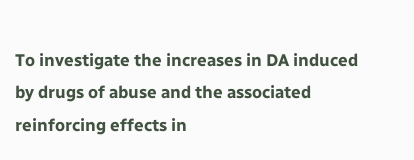To investigate the increases in DA induced by drugs of abuse and the associated reinforcing effects in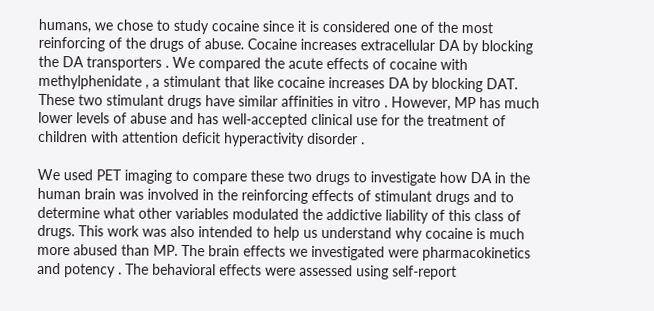humans, we chose to study cocaine since it is considered one of the most reinforcing of the drugs of abuse. Cocaine increases extracellular DA by blocking the DA transporters . We compared the acute effects of cocaine with methylphenidate , a stimulant that like cocaine increases DA by blocking DAT. These two stimulant drugs have similar affinities in vitro . However, MP has much lower levels of abuse and has well-accepted clinical use for the treatment of children with attention deficit hyperactivity disorder .

We used PET imaging to compare these two drugs to investigate how DA in the human brain was involved in the reinforcing effects of stimulant drugs and to determine what other variables modulated the addictive liability of this class of drugs. This work was also intended to help us understand why cocaine is much more abused than MP. The brain effects we investigated were pharmacokinetics and potency . The behavioral effects were assessed using self-report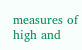measures of high and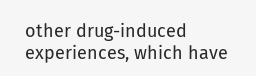other drug-induced experiences, which have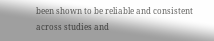been shown to be reliable and consistent across studies and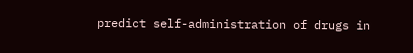predict self-administration of drugs in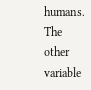humans. The other variable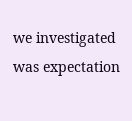we investigated was expectation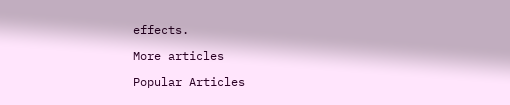effects.

More articles

Popular Articles